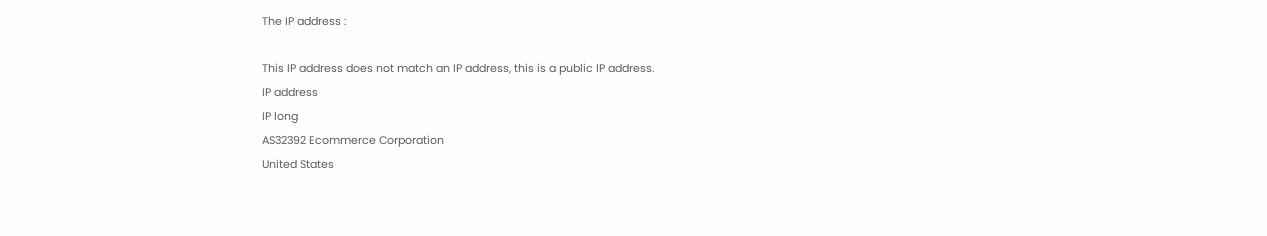The IP address :

This IP address does not match an IP address, this is a public IP address.
IP address
IP long
AS32392 Ecommerce Corporation
United States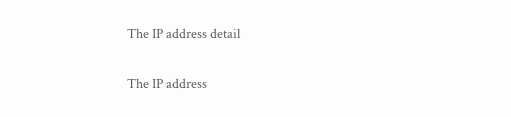The IP address detail

The IP address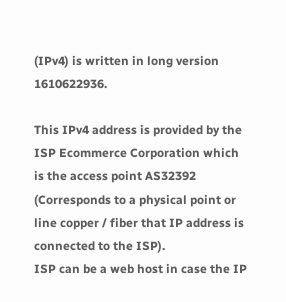(IPv4) is written in long version 1610622936.

This IPv4 address is provided by the ISP Ecommerce Corporation which is the access point AS32392 (Corresponds to a physical point or line copper / fiber that IP address is connected to the ISP).
ISP can be a web host in case the IP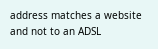address matches a website and not to an ADSL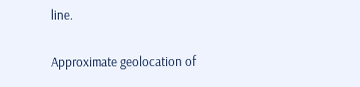line.

Approximate geolocation of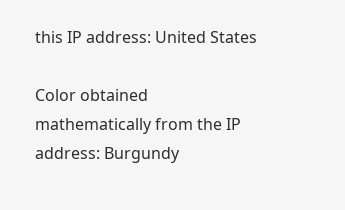this IP address: United States

Color obtained mathematically from the IP address: Burgundy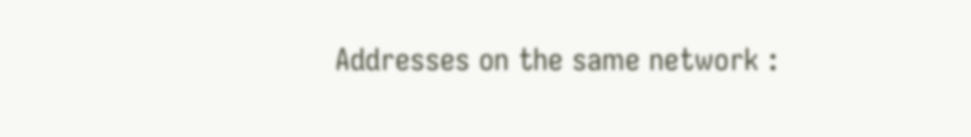Addresses on the same network :